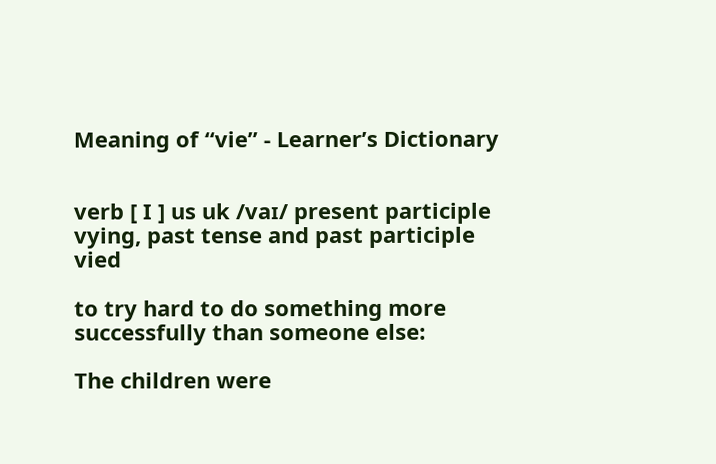Meaning of “vie” - Learner’s Dictionary


verb [ I ] us uk /vaɪ/ present participle vying, past tense and past participle vied

to try hard to do something more successfully than someone else:

The children were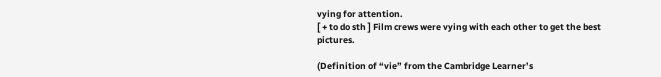vying for attention.
[ + to do sth ] Film crews were vying with each other to get the best pictures.

(Definition of “vie” from the Cambridge Learner’s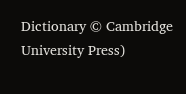Dictionary © Cambridge University Press)